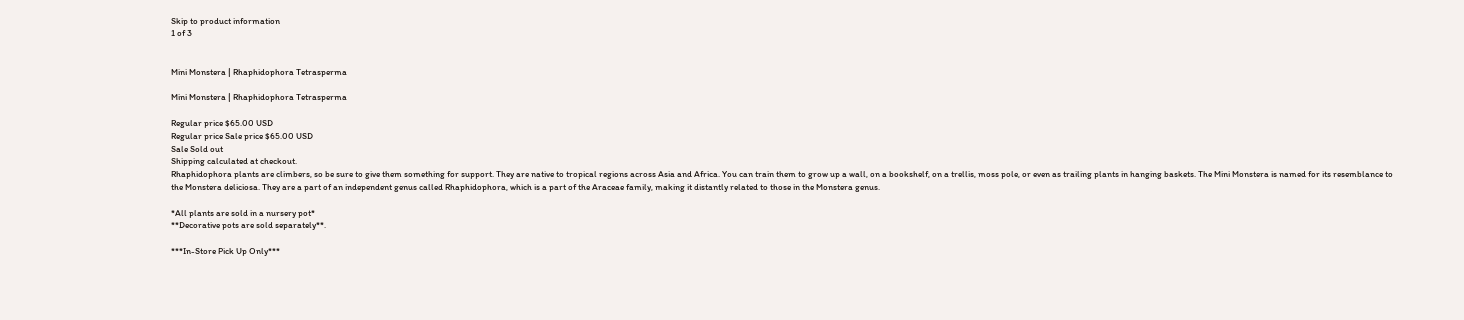Skip to product information
1 of 3


Mini Monstera | Rhaphidophora Tetrasperma

Mini Monstera | Rhaphidophora Tetrasperma

Regular price $65.00 USD
Regular price Sale price $65.00 USD
Sale Sold out
Shipping calculated at checkout.
Rhaphidophora plants are climbers, so be sure to give them something for support. They are native to tropical regions across Asia and Africa. You can train them to grow up a wall, on a bookshelf, on a trellis, moss pole, or even as trailing plants in hanging baskets. The Mini Monstera is named for its resemblance to the Monstera deliciosa. They are a part of an independent genus called Rhaphidophora, which is a part of the Araceae family, making it distantly related to those in the Monstera genus.

*All plants are sold in a nursery pot*
**Decorative pots are sold separately**.

***In-Store Pick Up Only***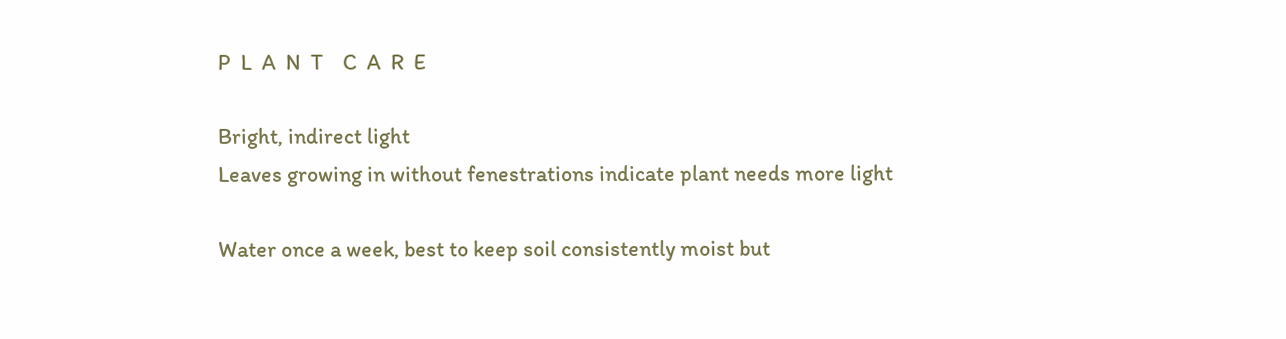P  L  A  N  T    C  A  R  E

Bright, indirect light
Leaves growing in without fenestrations indicate plant needs more light

Water once a week, best to keep soil consistently moist but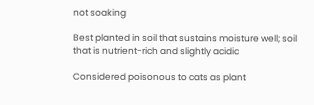not soaking

Best planted in soil that sustains moisture well; soil that is nutrient-rich and slightly acidic

Considered poisonous to cats as plant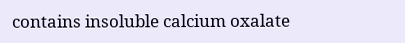contains insoluble calcium oxalate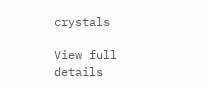crystals

View full details